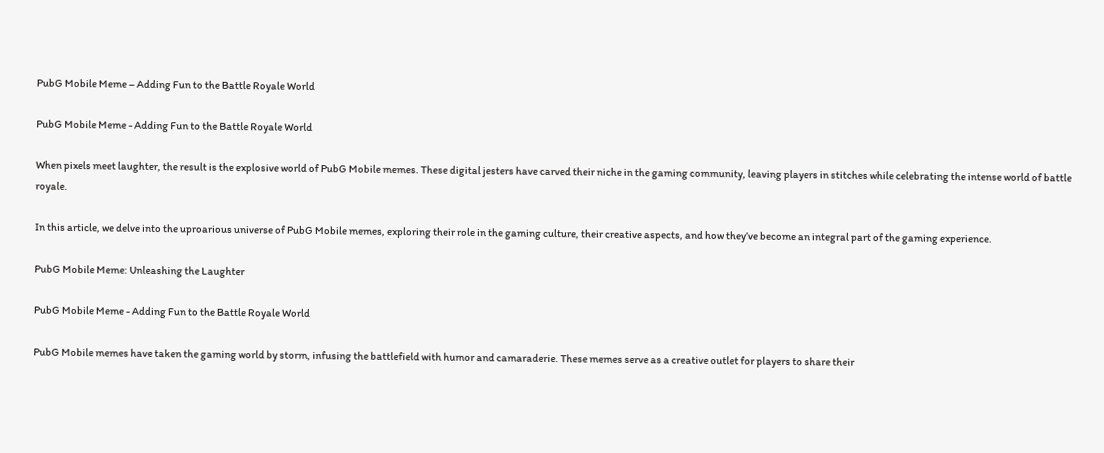PubG Mobile Meme – Adding Fun to the Battle Royale World

PubG Mobile Meme - Adding Fun to the Battle Royale World

When pixels meet laughter, the result is the explosive world of PubG Mobile memes. These digital jesters have carved their niche in the gaming community, leaving players in stitches while celebrating the intense world of battle royale.

In this article, we delve into the uproarious universe of PubG Mobile memes, exploring their role in the gaming culture, their creative aspects, and how they’ve become an integral part of the gaming experience.

PubG Mobile Meme: Unleashing the Laughter

PubG Mobile Meme - Adding Fun to the Battle Royale World

PubG Mobile memes have taken the gaming world by storm, infusing the battlefield with humor and camaraderie. These memes serve as a creative outlet for players to share their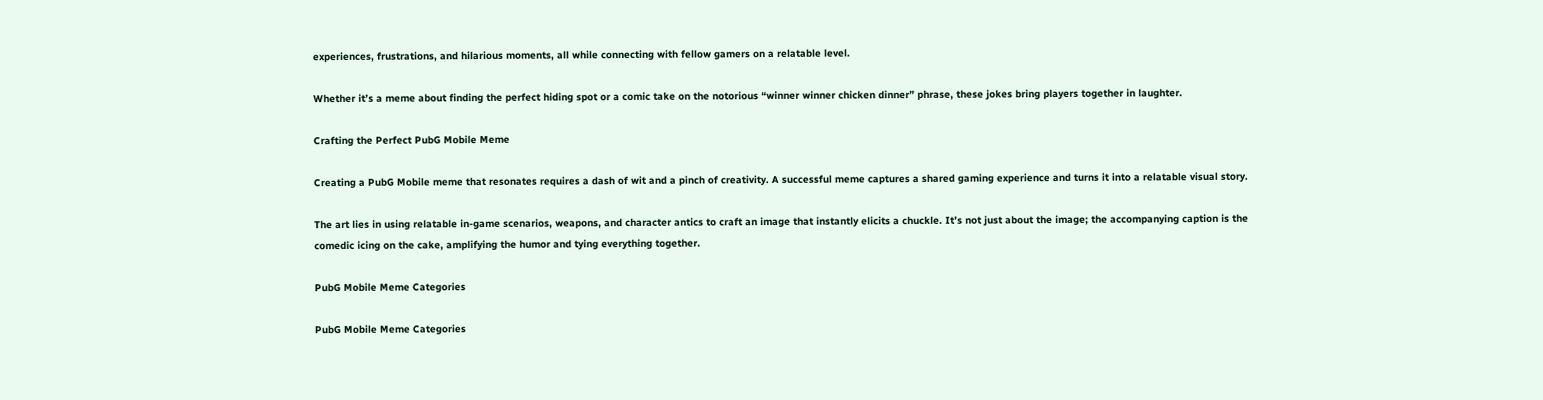experiences, frustrations, and hilarious moments, all while connecting with fellow gamers on a relatable level.

Whether it’s a meme about finding the perfect hiding spot or a comic take on the notorious “winner winner chicken dinner” phrase, these jokes bring players together in laughter.

Crafting the Perfect PubG Mobile Meme

Creating a PubG Mobile meme that resonates requires a dash of wit and a pinch of creativity. A successful meme captures a shared gaming experience and turns it into a relatable visual story.

The art lies in using relatable in-game scenarios, weapons, and character antics to craft an image that instantly elicits a chuckle. It’s not just about the image; the accompanying caption is the comedic icing on the cake, amplifying the humor and tying everything together.

PubG Mobile Meme Categories

PubG Mobile Meme Categories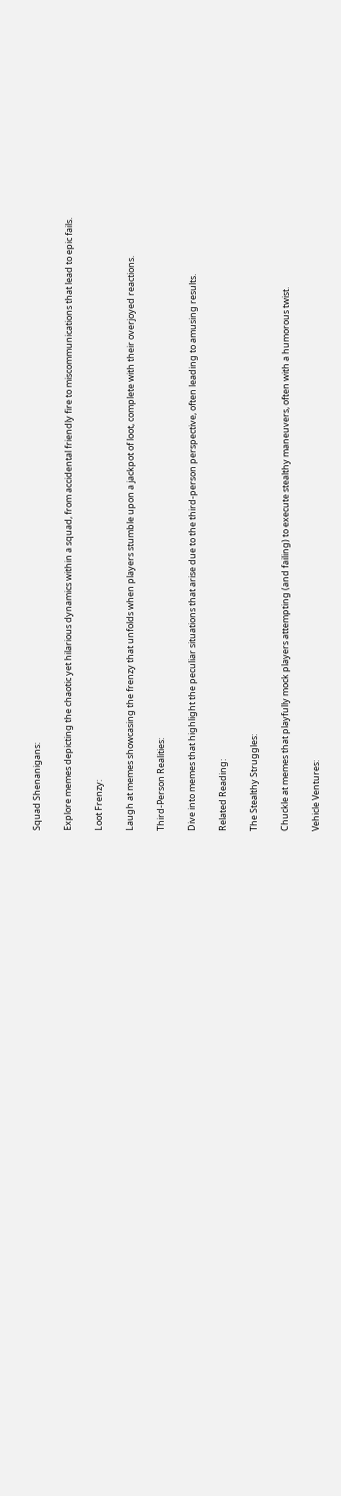Squad Shenanigans:

Explore memes depicting the chaotic yet hilarious dynamics within a squad, from accidental friendly fire to miscommunications that lead to epic fails.

Loot Frenzy:

Laugh at memes showcasing the frenzy that unfolds when players stumble upon a jackpot of loot, complete with their overjoyed reactions.

Third-Person Realities:

Dive into memes that highlight the peculiar situations that arise due to the third-person perspective, often leading to amusing results.

Related Reading:

The Stealthy Struggles:

Chuckle at memes that playfully mock players attempting (and failing) to execute stealthy maneuvers, often with a humorous twist.

Vehicle Ventures: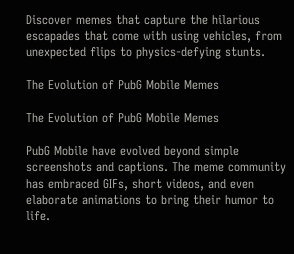Discover memes that capture the hilarious escapades that come with using vehicles, from unexpected flips to physics-defying stunts.

The Evolution of PubG Mobile Memes

The Evolution of PubG Mobile Memes

PubG Mobile have evolved beyond simple screenshots and captions. The meme community has embraced GIFs, short videos, and even elaborate animations to bring their humor to life.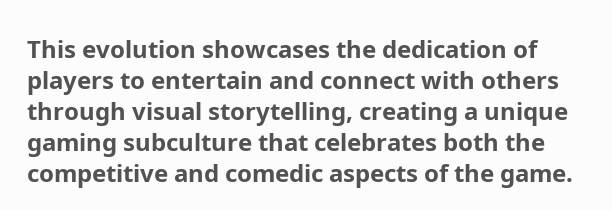This evolution showcases the dedication of players to entertain and connect with others through visual storytelling, creating a unique gaming subculture that celebrates both the competitive and comedic aspects of the game.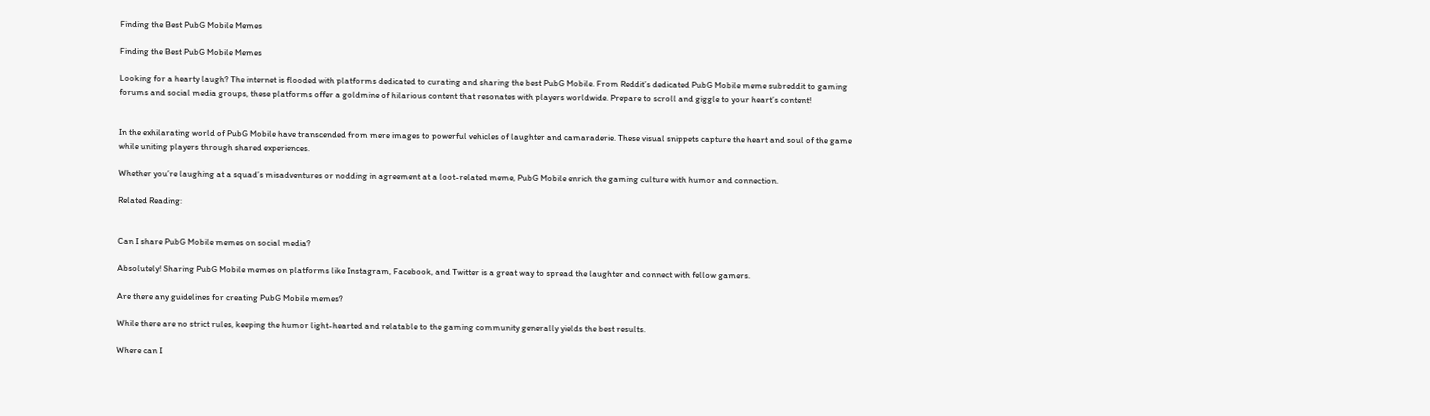Finding the Best PubG Mobile Memes

Finding the Best PubG Mobile Memes

Looking for a hearty laugh? The internet is flooded with platforms dedicated to curating and sharing the best PubG Mobile. From Reddit’s dedicated PubG Mobile meme subreddit to gaming forums and social media groups, these platforms offer a goldmine of hilarious content that resonates with players worldwide. Prepare to scroll and giggle to your heart’s content!


In the exhilarating world of PubG Mobile have transcended from mere images to powerful vehicles of laughter and camaraderie. These visual snippets capture the heart and soul of the game while uniting players through shared experiences.

Whether you’re laughing at a squad’s misadventures or nodding in agreement at a loot-related meme, PubG Mobile enrich the gaming culture with humor and connection.

Related Reading:


Can I share PubG Mobile memes on social media?

Absolutely! Sharing PubG Mobile memes on platforms like Instagram, Facebook, and Twitter is a great way to spread the laughter and connect with fellow gamers.

Are there any guidelines for creating PubG Mobile memes?

While there are no strict rules, keeping the humor light-hearted and relatable to the gaming community generally yields the best results.

Where can I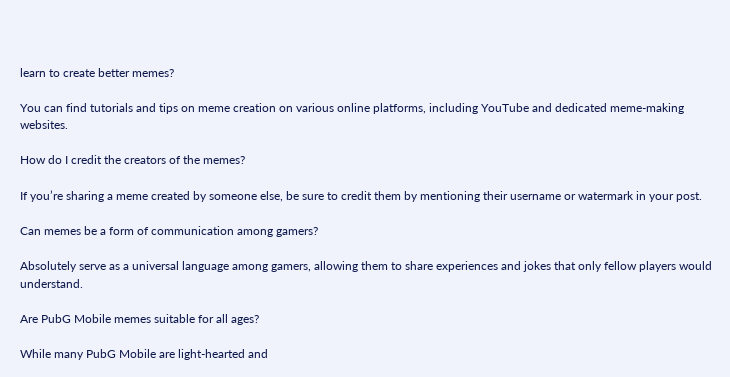learn to create better memes?

You can find tutorials and tips on meme creation on various online platforms, including YouTube and dedicated meme-making websites.

How do I credit the creators of the memes?

If you’re sharing a meme created by someone else, be sure to credit them by mentioning their username or watermark in your post.

Can memes be a form of communication among gamers?

Absolutely serve as a universal language among gamers, allowing them to share experiences and jokes that only fellow players would understand.

Are PubG Mobile memes suitable for all ages?

While many PubG Mobile are light-hearted and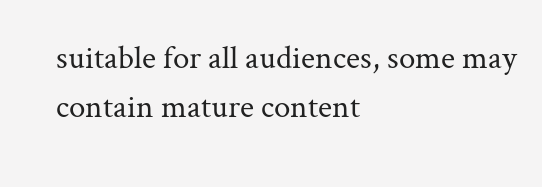suitable for all audiences, some may contain mature content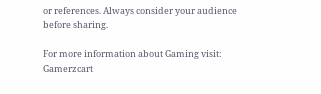or references. Always consider your audience before sharing.

For more information about Gaming visit: Gamerzcart